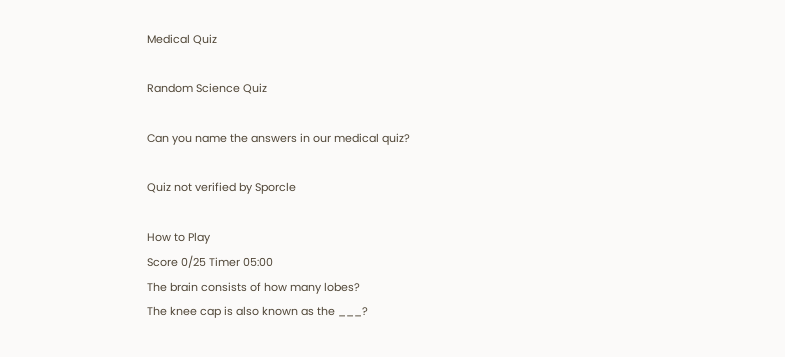Medical Quiz

Random Science Quiz

Can you name the answers in our medical quiz?

Quiz not verified by Sporcle

How to Play
Score 0/25 Timer 05:00
The brain consists of how many lobes?
The knee cap is also known as the ___?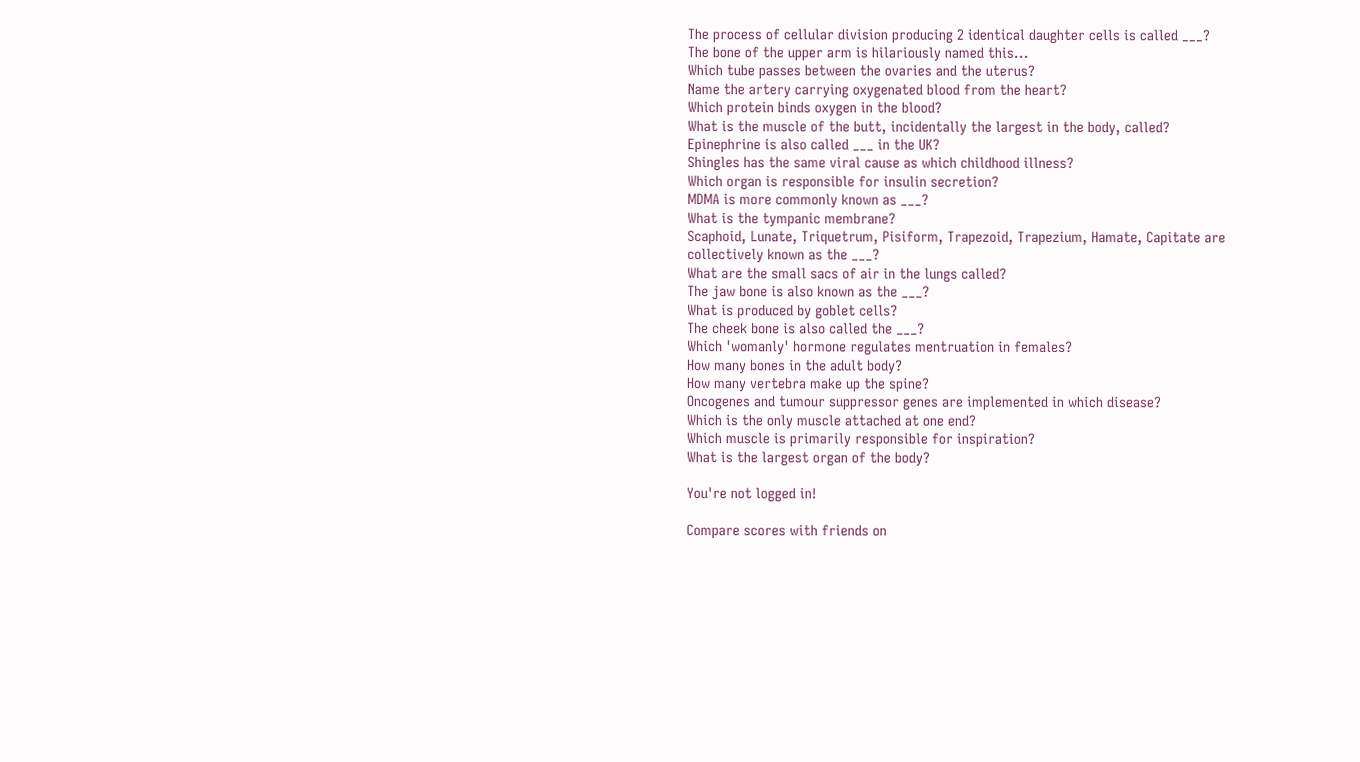The process of cellular division producing 2 identical daughter cells is called ___?
The bone of the upper arm is hilariously named this...
Which tube passes between the ovaries and the uterus?
Name the artery carrying oxygenated blood from the heart?
Which protein binds oxygen in the blood?
What is the muscle of the butt, incidentally the largest in the body, called?
Epinephrine is also called ___ in the UK?
Shingles has the same viral cause as which childhood illness?
Which organ is responsible for insulin secretion?
MDMA is more commonly known as ___?
What is the tympanic membrane?
Scaphoid, Lunate, Triquetrum, Pisiform, Trapezoid, Trapezium, Hamate, Capitate are collectively known as the ___?
What are the small sacs of air in the lungs called?
The jaw bone is also known as the ___?
What is produced by goblet cells?
The cheek bone is also called the ___?
Which 'womanly' hormone regulates mentruation in females?
How many bones in the adult body?
How many vertebra make up the spine?
Oncogenes and tumour suppressor genes are implemented in which disease?
Which is the only muscle attached at one end?
Which muscle is primarily responsible for inspiration?
What is the largest organ of the body?

You're not logged in!

Compare scores with friends on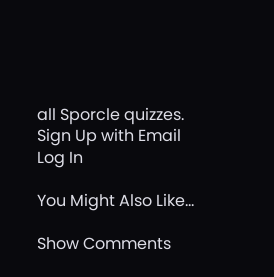all Sporcle quizzes.
Sign Up with Email
Log In

You Might Also Like...

Show Comments